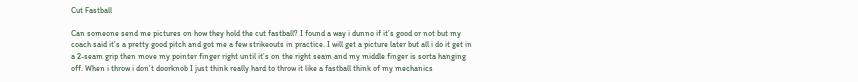Cut Fastball

Can someone send me pictures on how they hold the cut fastball? I found a way i dunno if it’s good or not but my coach said it’s a pretty good pitch and got me a few strikeouts in practice. I will get a picture later but all i do it get in a 2-seam grip then move my pointer finger right until it’s on the right seam and my middle finger is sorta hanging off. When i throw i don’t doorknob I just think really hard to throw it like a fastball think of my mechanics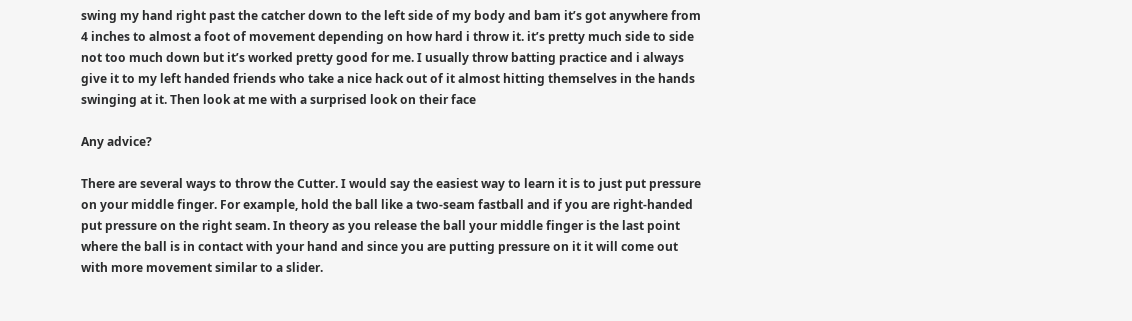swing my hand right past the catcher down to the left side of my body and bam it’s got anywhere from 4 inches to almost a foot of movement depending on how hard i throw it. it’s pretty much side to side not too much down but it’s worked pretty good for me. I usually throw batting practice and i always give it to my left handed friends who take a nice hack out of it almost hitting themselves in the hands swinging at it. Then look at me with a surprised look on their face

Any advice?

There are several ways to throw the Cutter. I would say the easiest way to learn it is to just put pressure on your middle finger. For example, hold the ball like a two-seam fastball and if you are right-handed put pressure on the right seam. In theory as you release the ball your middle finger is the last point where the ball is in contact with your hand and since you are putting pressure on it it will come out with more movement similar to a slider.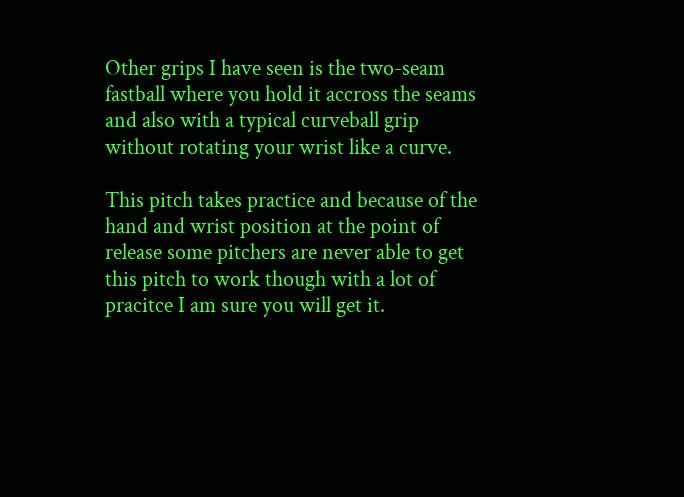Other grips I have seen is the two-seam fastball where you hold it accross the seams and also with a typical curveball grip without rotating your wrist like a curve.

This pitch takes practice and because of the hand and wrist position at the point of release some pitchers are never able to get this pitch to work though with a lot of pracitce I am sure you will get it.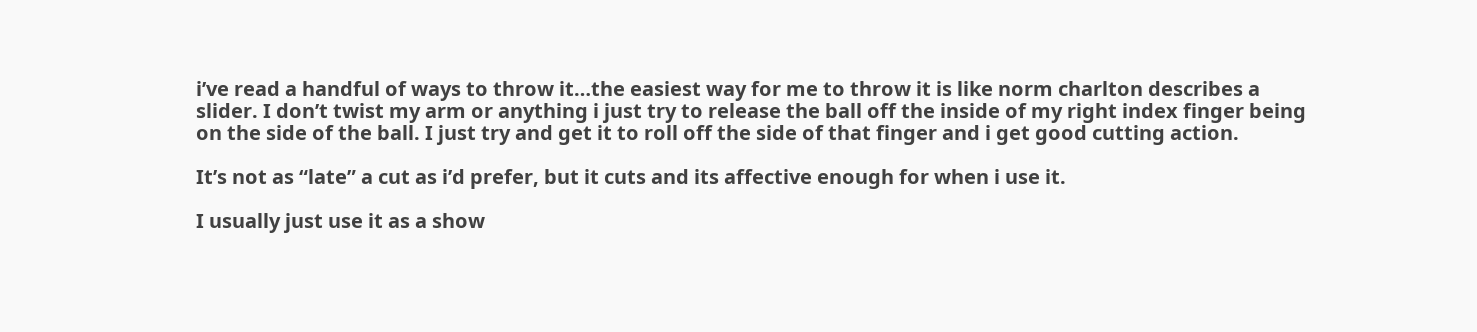i’ve read a handful of ways to throw it…the easiest way for me to throw it is like norm charlton describes a slider. I don’t twist my arm or anything i just try to release the ball off the inside of my right index finger being on the side of the ball. I just try and get it to roll off the side of that finger and i get good cutting action.

It’s not as “late” a cut as i’d prefer, but it cuts and its affective enough for when i use it.

I usually just use it as a show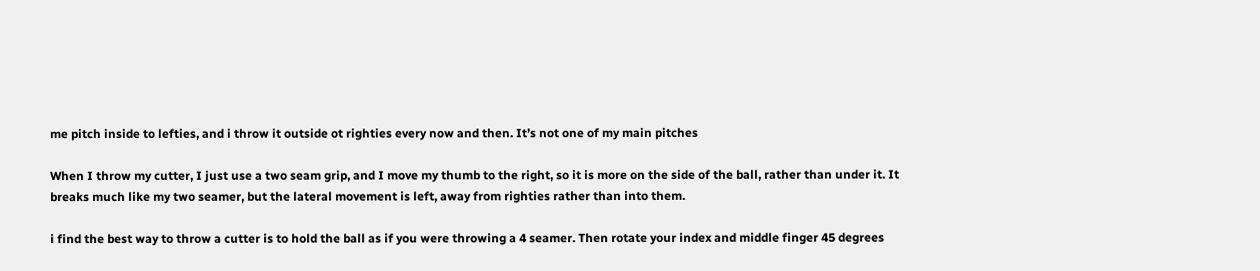me pitch inside to lefties, and i throw it outside ot righties every now and then. It’s not one of my main pitches

When I throw my cutter, I just use a two seam grip, and I move my thumb to the right, so it is more on the side of the ball, rather than under it. It breaks much like my two seamer, but the lateral movement is left, away from righties rather than into them.

i find the best way to throw a cutter is to hold the ball as if you were throwing a 4 seamer. Then rotate your index and middle finger 45 degrees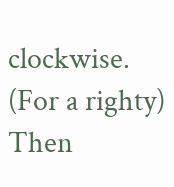clockwise. (For a righty) Then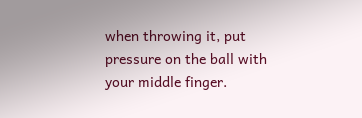when throwing it, put pressure on the ball with your middle finger.